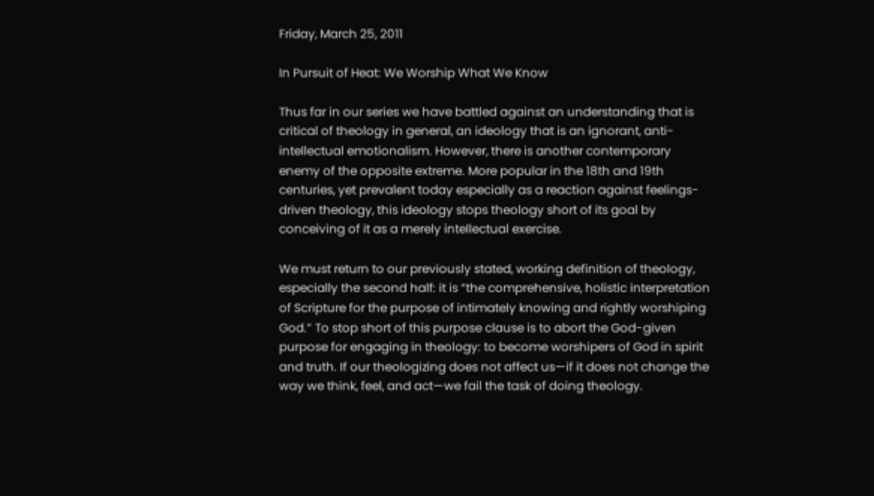Friday, March 25, 2011

In Pursuit of Heat: We Worship What We Know

Thus far in our series we have battled against an understanding that is critical of theology in general, an ideology that is an ignorant, anti-intellectual emotionalism. However, there is another contemporary enemy of the opposite extreme. More popular in the 18th and 19th centuries, yet prevalent today especially as a reaction against feelings-driven theology, this ideology stops theology short of its goal by conceiving of it as a merely intellectual exercise.

We must return to our previously stated, working definition of theology, especially the second half: it is “the comprehensive, holistic interpretation of Scripture for the purpose of intimately knowing and rightly worshiping God.” To stop short of this purpose clause is to abort the God-given purpose for engaging in theology: to become worshipers of God in spirit and truth. If our theologizing does not affect us—if it does not change the way we think, feel, and act—we fail the task of doing theology.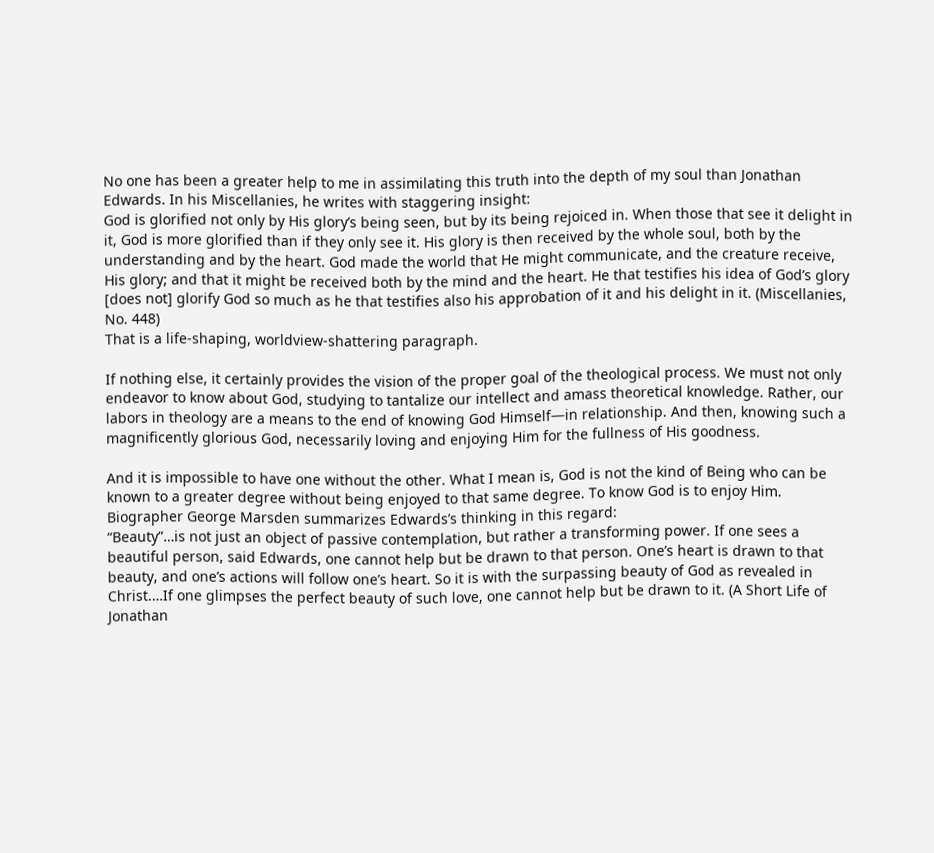No one has been a greater help to me in assimilating this truth into the depth of my soul than Jonathan Edwards. In his Miscellanies, he writes with staggering insight:
God is glorified not only by His glory’s being seen, but by its being rejoiced in. When those that see it delight in it, God is more glorified than if they only see it. His glory is then received by the whole soul, both by the understanding and by the heart. God made the world that He might communicate, and the creature receive, His glory; and that it might be received both by the mind and the heart. He that testifies his idea of God’s glory [does not] glorify God so much as he that testifies also his approbation of it and his delight in it. (Miscellanies, No. 448)
That is a life-shaping, worldview-shattering paragraph.

If nothing else, it certainly provides the vision of the proper goal of the theological process. We must not only endeavor to know about God, studying to tantalize our intellect and amass theoretical knowledge. Rather, our labors in theology are a means to the end of knowing God Himself—in relationship. And then, knowing such a magnificently glorious God, necessarily loving and enjoying Him for the fullness of His goodness.

And it is impossible to have one without the other. What I mean is, God is not the kind of Being who can be known to a greater degree without being enjoyed to that same degree. To know God is to enjoy Him. Biographer George Marsden summarizes Edwards’s thinking in this regard:
“Beauty”…is not just an object of passive contemplation, but rather a transforming power. If one sees a beautiful person, said Edwards, one cannot help but be drawn to that person. One’s heart is drawn to that beauty, and one’s actions will follow one’s heart. So it is with the surpassing beauty of God as revealed in Christ.…If one glimpses the perfect beauty of such love, one cannot help but be drawn to it. (A Short Life of Jonathan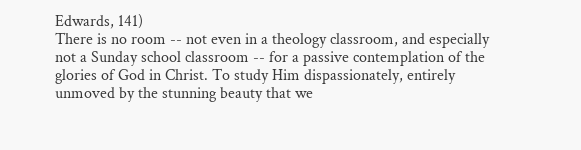Edwards, 141)
There is no room -- not even in a theology classroom, and especially not a Sunday school classroom -- for a passive contemplation of the glories of God in Christ. To study Him dispassionately, entirely unmoved by the stunning beauty that we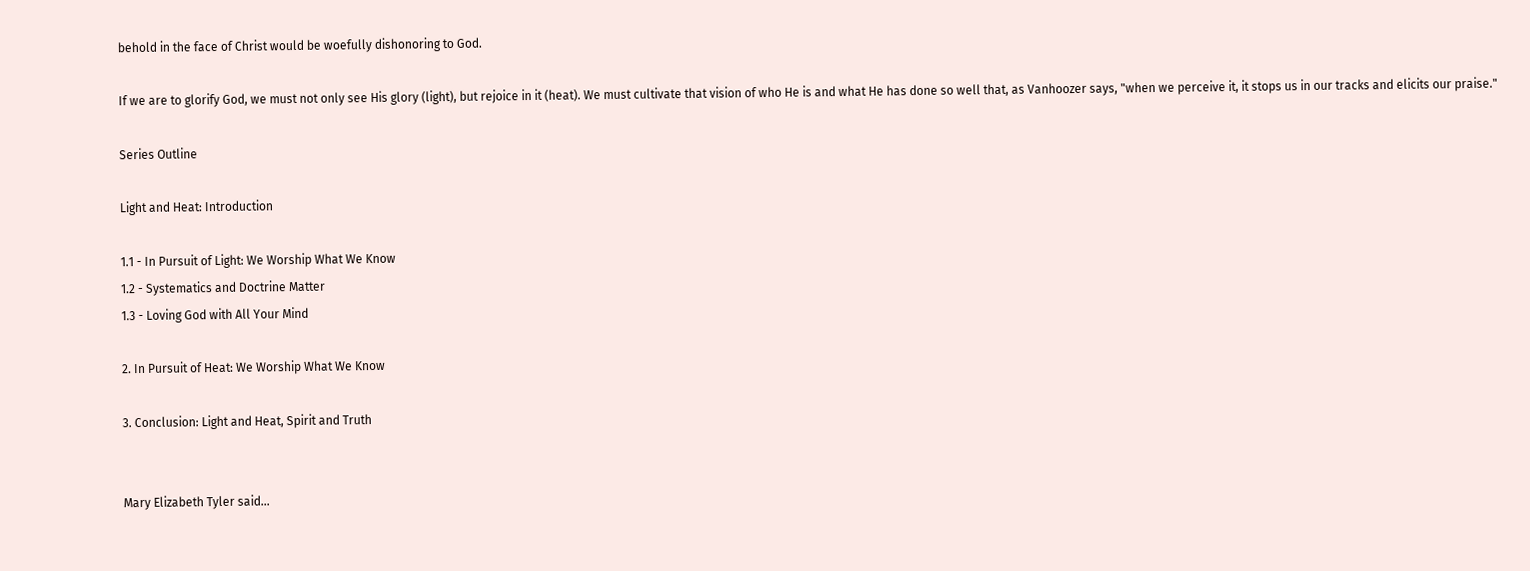behold in the face of Christ would be woefully dishonoring to God.

If we are to glorify God, we must not only see His glory (light), but rejoice in it (heat). We must cultivate that vision of who He is and what He has done so well that, as Vanhoozer says, "when we perceive it, it stops us in our tracks and elicits our praise."

Series Outline

Light and Heat: Introduction

1.1 - In Pursuit of Light: We Worship What We Know
1.2 - Systematics and Doctrine Matter
1.3 - Loving God with All Your Mind

2. In Pursuit of Heat: We Worship What We Know

3. Conclusion: Light and Heat, Spirit and Truth


Mary Elizabeth Tyler said...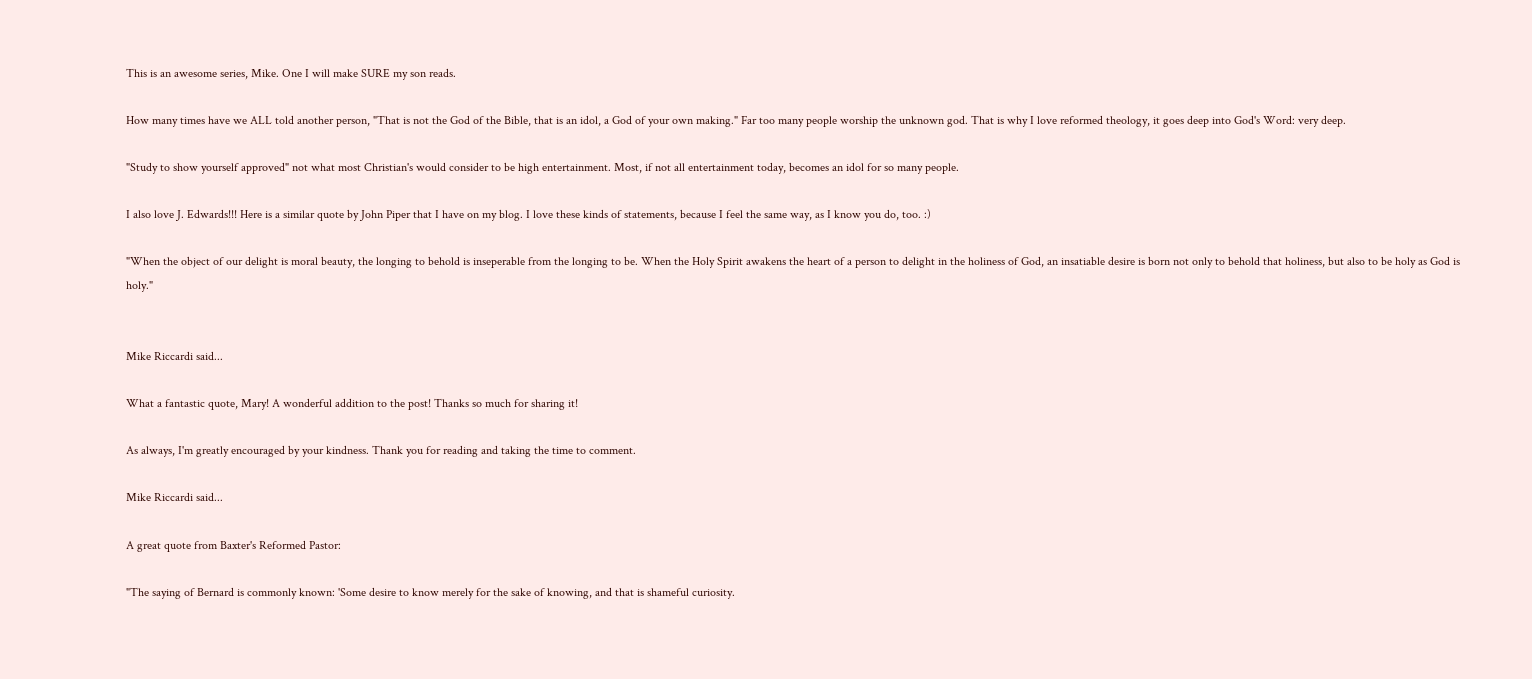This is an awesome series, Mike. One I will make SURE my son reads.

How many times have we ALL told another person, "That is not the God of the Bible, that is an idol, a God of your own making." Far too many people worship the unknown god. That is why I love reformed theology, it goes deep into God's Word: very deep.

"Study to show yourself approved" not what most Christian's would consider to be high entertainment. Most, if not all entertainment today, becomes an idol for so many people.

I also love J. Edwards!!! Here is a similar quote by John Piper that I have on my blog. I love these kinds of statements, because I feel the same way, as I know you do, too. :)

"When the object of our delight is moral beauty, the longing to behold is inseperable from the longing to be. When the Holy Spirit awakens the heart of a person to delight in the holiness of God, an insatiable desire is born not only to behold that holiness, but also to be holy as God is holy."


Mike Riccardi said...

What a fantastic quote, Mary! A wonderful addition to the post! Thanks so much for sharing it!

As always, I'm greatly encouraged by your kindness. Thank you for reading and taking the time to comment.

Mike Riccardi said...

A great quote from Baxter's Reformed Pastor:

"The saying of Bernard is commonly known: 'Some desire to know merely for the sake of knowing, and that is shameful curiosity.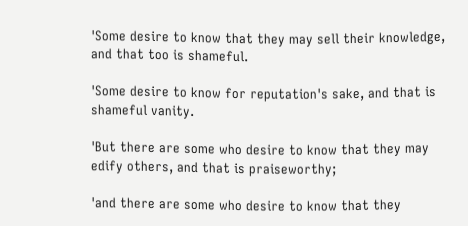'Some desire to know that they may sell their knowledge, and that too is shameful.

'Some desire to know for reputation's sake, and that is shameful vanity.

'But there are some who desire to know that they may edify others, and that is praiseworthy;

'and there are some who desire to know that they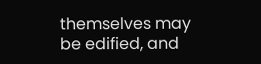themselves may be edified, and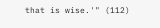that is wise.'" (112)